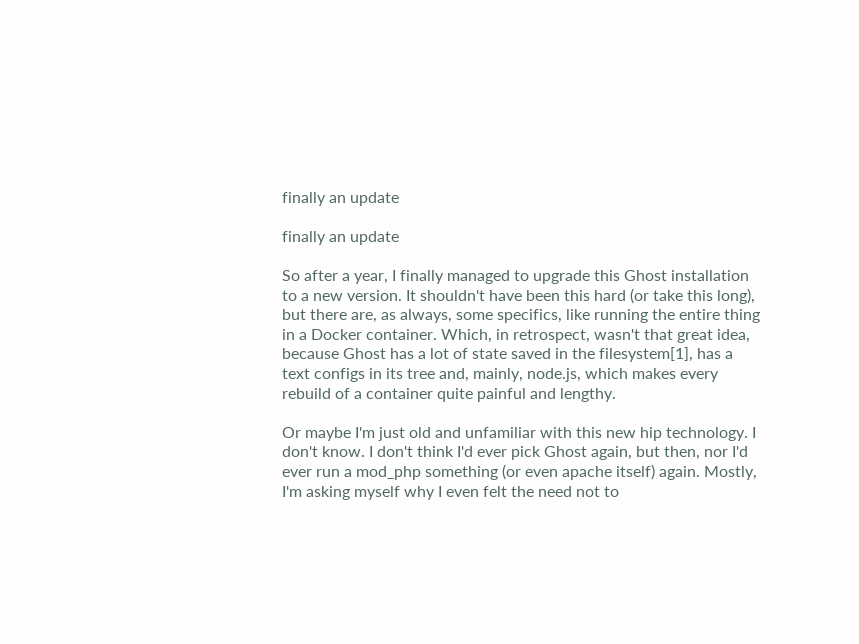finally an update

finally an update

So after a year, I finally managed to upgrade this Ghost installation to a new version. It shouldn't have been this hard (or take this long), but there are, as always, some specifics, like running the entire thing in a Docker container. Which, in retrospect, wasn't that great idea, because Ghost has a lot of state saved in the filesystem[1], has a text configs in its tree and, mainly, node.js, which makes every rebuild of a container quite painful and lengthy.

Or maybe I'm just old and unfamiliar with this new hip technology. I don't know. I don't think I'd ever pick Ghost again, but then, nor I'd ever run a mod_php something (or even apache itself) again. Mostly, I'm asking myself why I even felt the need not to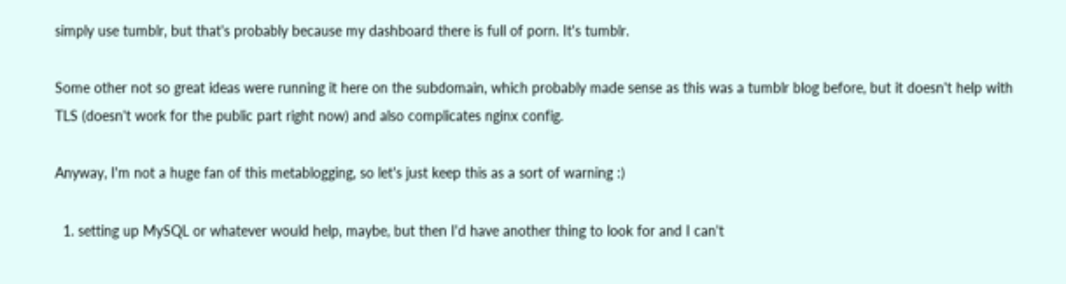simply use tumblr, but that's probably because my dashboard there is full of porn. It's tumblr.

Some other not so great ideas were running it here on the subdomain, which probably made sense as this was a tumblr blog before, but it doesn't help with TLS (doesn't work for the public part right now) and also complicates nginx config.

Anyway, I'm not a huge fan of this metablogging, so let's just keep this as a sort of warning :)

  1. setting up MySQL or whatever would help, maybe, but then I'd have another thing to look for and I can't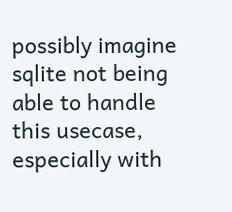possibly imagine sqlite not being able to handle this usecase, especially with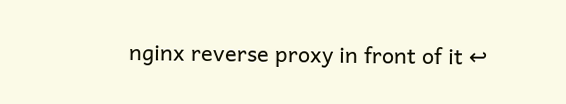nginx reverse proxy in front of it ↩